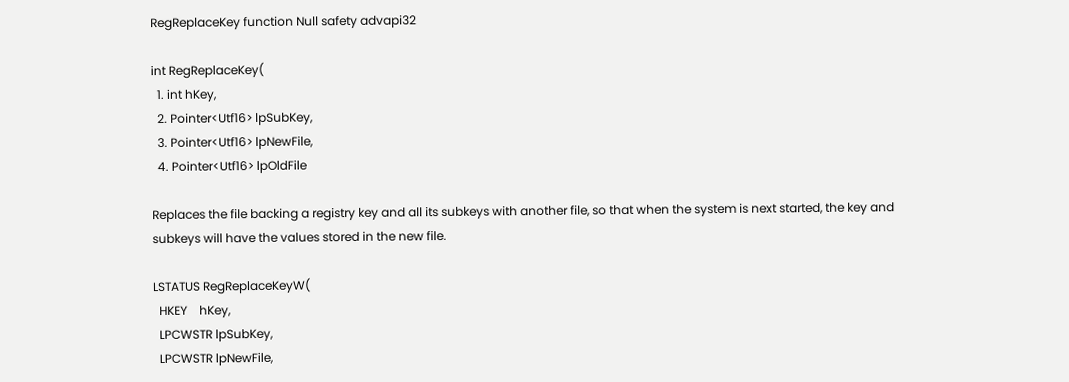RegReplaceKey function Null safety advapi32

int RegReplaceKey(
  1. int hKey,
  2. Pointer<Utf16> lpSubKey,
  3. Pointer<Utf16> lpNewFile,
  4. Pointer<Utf16> lpOldFile

Replaces the file backing a registry key and all its subkeys with another file, so that when the system is next started, the key and subkeys will have the values stored in the new file.

LSTATUS RegReplaceKeyW(
  HKEY    hKey,
  LPCWSTR lpSubKey,
  LPCWSTR lpNewFile,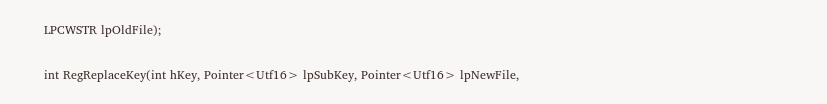LPCWSTR lpOldFile);


int RegReplaceKey(int hKey, Pointer<Utf16> lpSubKey, Pointer<Utf16> lpNewFile,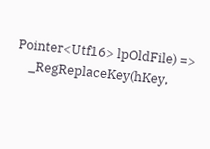Pointer<Utf16> lpOldFile) =>
    _RegReplaceKey(hKey,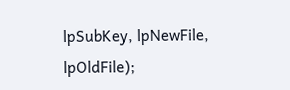lpSubKey, lpNewFile, lpOldFile);